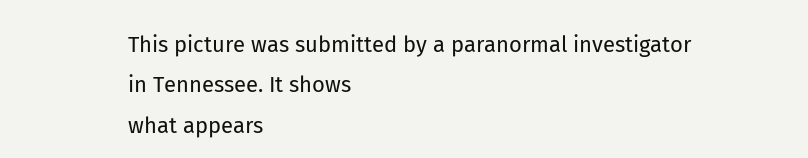This picture was submitted by a paranormal investigator in Tennessee. It shows
what appears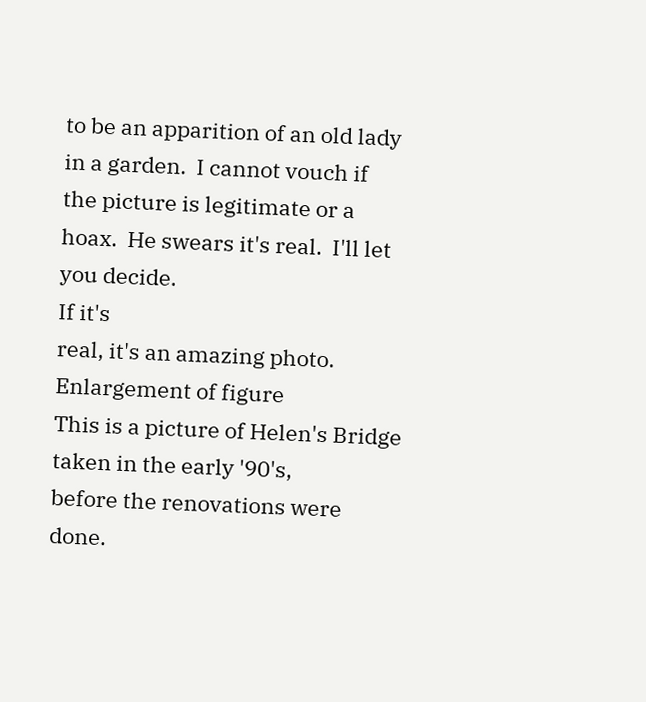to be an apparition of an old lady in a garden.  I cannot vouch if
the picture is legitimate or a hoax.  He swears it's real.  I'll let you decide.
If it's
real, it's an amazing photo.
Enlargement of figure
This is a picture of Helen's Bridge taken in the early '90's,
before the renovations were done.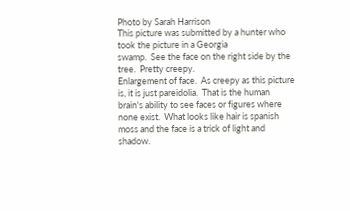Photo by Sarah Harrison
This picture was submitted by a hunter who took the picture in a Georgia
swamp.  See the face on the right side by the tree.  Pretty creepy.
Enlargement of face.  As creepy as this picture
is, it is just pareidolia.  That is the human
brain's ability to see faces or figures where
none exist.  What looks like hair is spanish
moss and the face is a trick of light and shadow.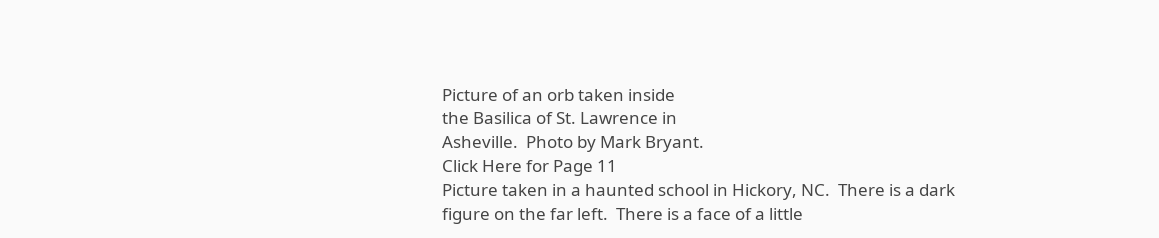Picture of an orb taken inside
the Basilica of St. Lawrence in
Asheville.  Photo by Mark Bryant.
Click Here for Page 11
Picture taken in a haunted school in Hickory, NC.  There is a dark
figure on the far left.  There is a face of a little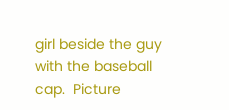girl beside the guy
with the baseball cap.  Picture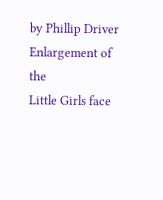by Phillip Driver
Enlargement of the
Little Girls face